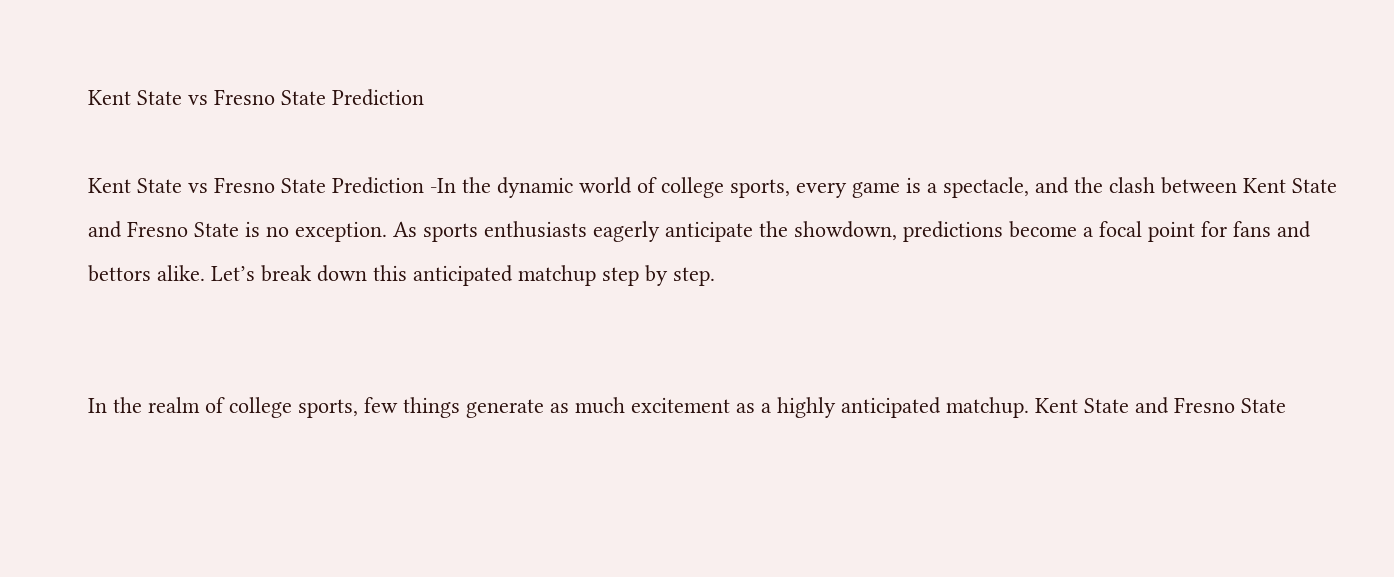Kent State vs Fresno State Prediction

Kent State vs Fresno State Prediction -In the dynamic world of college sports, every game is a spectacle, and the clash between Kent State and Fresno State is no exception. As sports enthusiasts eagerly anticipate the showdown, predictions become a focal point for fans and bettors alike. Let’s break down this anticipated matchup step by step.


In the realm of college sports, few things generate as much excitement as a highly anticipated matchup. Kent State and Fresno State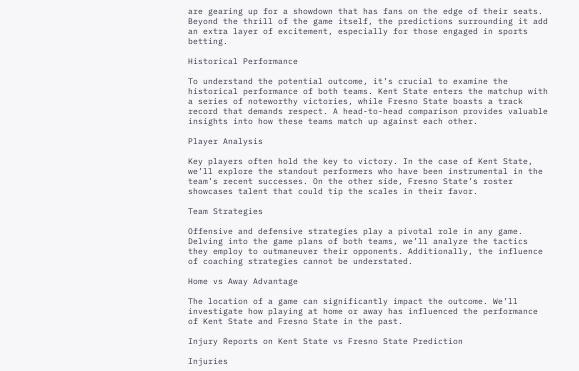are gearing up for a showdown that has fans on the edge of their seats. Beyond the thrill of the game itself, the predictions surrounding it add an extra layer of excitement, especially for those engaged in sports betting.

Historical Performance

To understand the potential outcome, it’s crucial to examine the historical performance of both teams. Kent State enters the matchup with a series of noteworthy victories, while Fresno State boasts a track record that demands respect. A head-to-head comparison provides valuable insights into how these teams match up against each other.

Player Analysis

Key players often hold the key to victory. In the case of Kent State, we’ll explore the standout performers who have been instrumental in the team’s recent successes. On the other side, Fresno State’s roster showcases talent that could tip the scales in their favor.

Team Strategies

Offensive and defensive strategies play a pivotal role in any game. Delving into the game plans of both teams, we’ll analyze the tactics they employ to outmaneuver their opponents. Additionally, the influence of coaching strategies cannot be understated.

Home vs Away Advantage

The location of a game can significantly impact the outcome. We’ll investigate how playing at home or away has influenced the performance of Kent State and Fresno State in the past.

Injury Reports on Kent State vs Fresno State Prediction

Injuries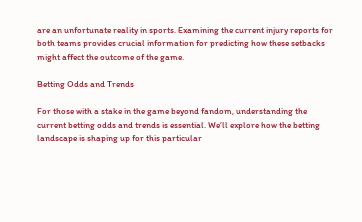are an unfortunate reality in sports. Examining the current injury reports for both teams provides crucial information for predicting how these setbacks might affect the outcome of the game.

Betting Odds and Trends

For those with a stake in the game beyond fandom, understanding the current betting odds and trends is essential. We’ll explore how the betting landscape is shaping up for this particular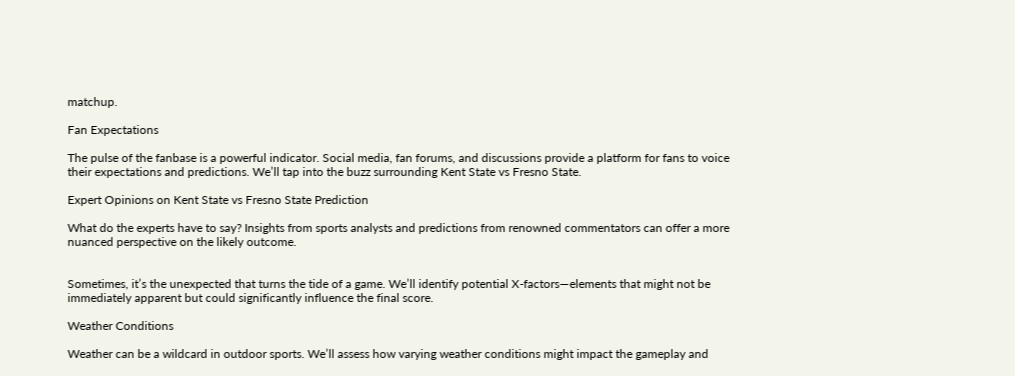matchup.

Fan Expectations

The pulse of the fanbase is a powerful indicator. Social media, fan forums, and discussions provide a platform for fans to voice their expectations and predictions. We’ll tap into the buzz surrounding Kent State vs Fresno State.

Expert Opinions on Kent State vs Fresno State Prediction

What do the experts have to say? Insights from sports analysts and predictions from renowned commentators can offer a more nuanced perspective on the likely outcome.


Sometimes, it’s the unexpected that turns the tide of a game. We’ll identify potential X-factors—elements that might not be immediately apparent but could significantly influence the final score.

Weather Conditions

Weather can be a wildcard in outdoor sports. We’ll assess how varying weather conditions might impact the gameplay and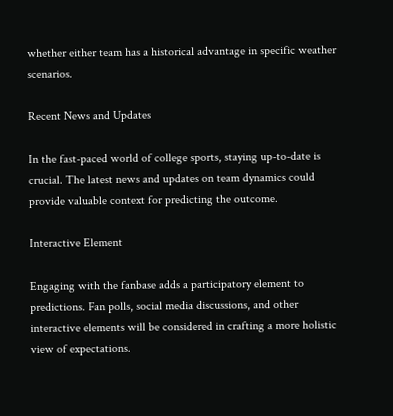whether either team has a historical advantage in specific weather scenarios.

Recent News and Updates

In the fast-paced world of college sports, staying up-to-date is crucial. The latest news and updates on team dynamics could provide valuable context for predicting the outcome.

Interactive Element

Engaging with the fanbase adds a participatory element to predictions. Fan polls, social media discussions, and other interactive elements will be considered in crafting a more holistic view of expectations.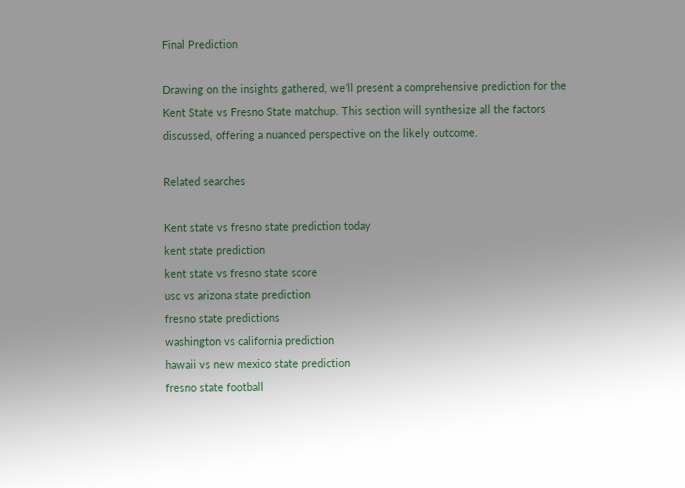Final Prediction

Drawing on the insights gathered, we’ll present a comprehensive prediction for the Kent State vs Fresno State matchup. This section will synthesize all the factors discussed, offering a nuanced perspective on the likely outcome.

Related searches

Kent state vs fresno state prediction today
kent state prediction
kent state vs fresno state score
usc vs arizona state prediction
fresno state predictions
washington vs california prediction
hawaii vs new mexico state prediction
fresno state football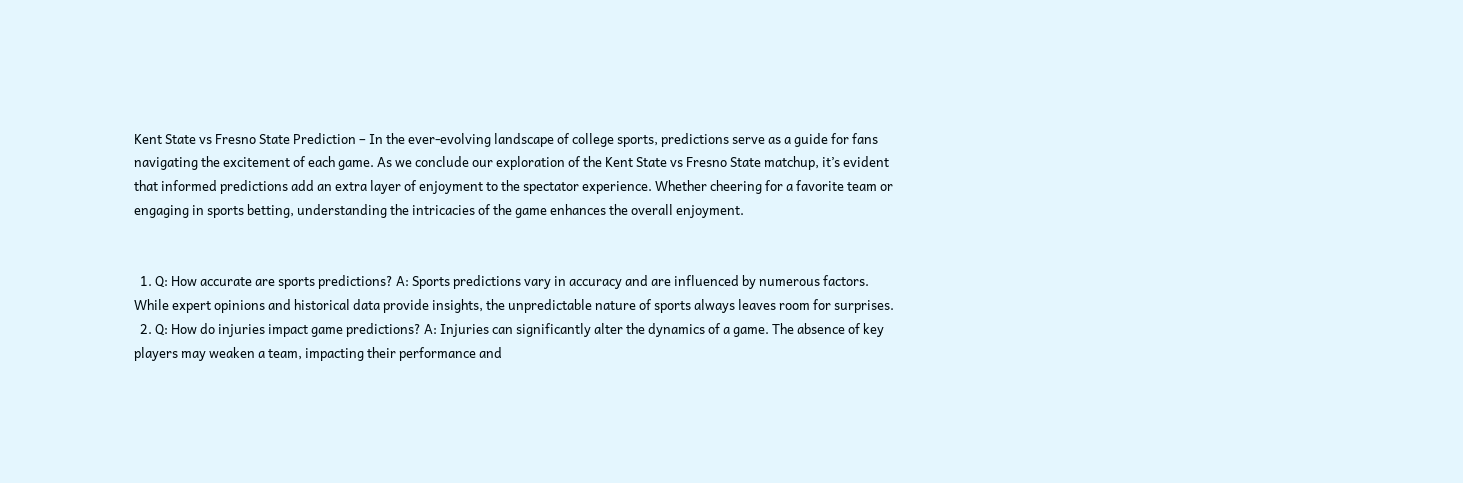Kent State vs Fresno State Prediction – In the ever-evolving landscape of college sports, predictions serve as a guide for fans navigating the excitement of each game. As we conclude our exploration of the Kent State vs Fresno State matchup, it’s evident that informed predictions add an extra layer of enjoyment to the spectator experience. Whether cheering for a favorite team or engaging in sports betting, understanding the intricacies of the game enhances the overall enjoyment.


  1. Q: How accurate are sports predictions? A: Sports predictions vary in accuracy and are influenced by numerous factors. While expert opinions and historical data provide insights, the unpredictable nature of sports always leaves room for surprises.
  2. Q: How do injuries impact game predictions? A: Injuries can significantly alter the dynamics of a game. The absence of key players may weaken a team, impacting their performance and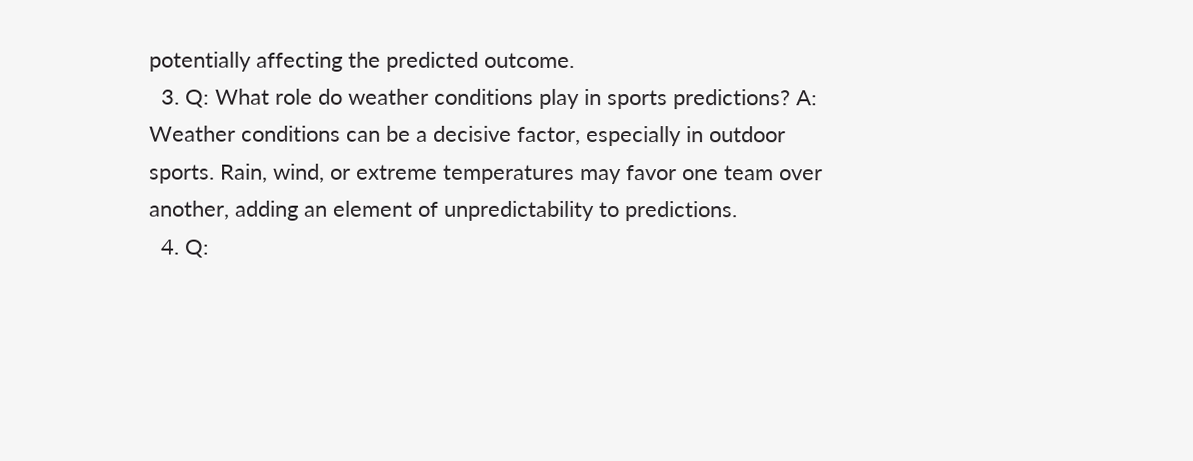potentially affecting the predicted outcome.
  3. Q: What role do weather conditions play in sports predictions? A: Weather conditions can be a decisive factor, especially in outdoor sports. Rain, wind, or extreme temperatures may favor one team over another, adding an element of unpredictability to predictions.
  4. Q: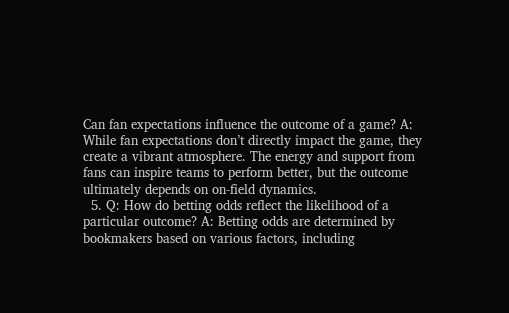Can fan expectations influence the outcome of a game? A: While fan expectations don’t directly impact the game, they create a vibrant atmosphere. The energy and support from fans can inspire teams to perform better, but the outcome ultimately depends on on-field dynamics.
  5. Q: How do betting odds reflect the likelihood of a particular outcome? A: Betting odds are determined by bookmakers based on various factors, including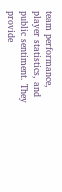team performance, player statistics, and public sentiment. They provide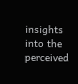insights into the perceived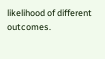likelihood of different outcomes.